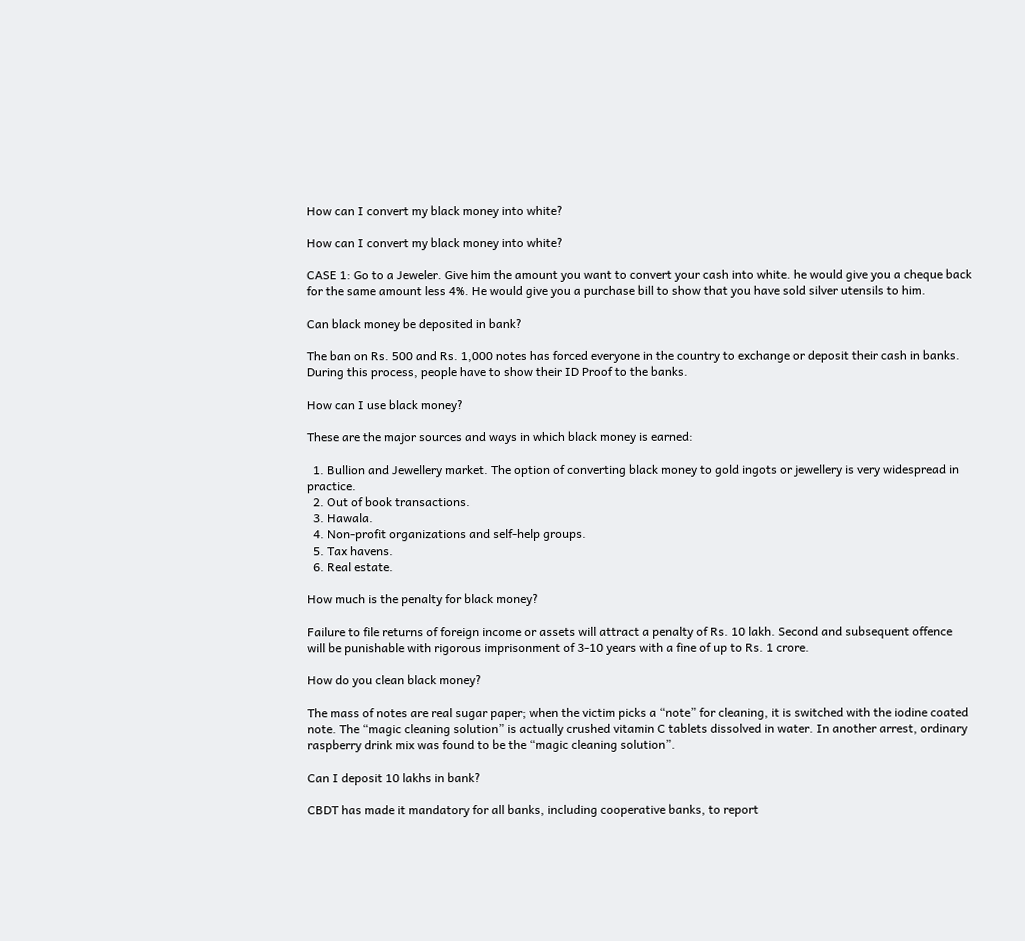How can I convert my black money into white?

How can I convert my black money into white?

CASE 1: Go to a Jeweler. Give him the amount you want to convert your cash into white. he would give you a cheque back for the same amount less 4%. He would give you a purchase bill to show that you have sold silver utensils to him.

Can black money be deposited in bank?

The ban on Rs. 500 and Rs. 1,000 notes has forced everyone in the country to exchange or deposit their cash in banks. During this process, people have to show their ID Proof to the banks.

How can I use black money?

These are the major sources and ways in which black money is earned:

  1. Bullion and Jewellery market. The option of converting black money to gold ingots or jewellery is very widespread in practice.
  2. Out of book transactions.
  3. Hawala.
  4. Non-profit organizations and self-help groups.
  5. Tax havens.
  6. Real estate.

How much is the penalty for black money?

Failure to file returns of foreign income or assets will attract a penalty of Rs. 10 lakh. Second and subsequent offence will be punishable with rigorous imprisonment of 3-10 years with a fine of up to Rs. 1 crore.

How do you clean black money?

The mass of notes are real sugar paper; when the victim picks a “note” for cleaning, it is switched with the iodine coated note. The “magic cleaning solution” is actually crushed vitamin C tablets dissolved in water. In another arrest, ordinary raspberry drink mix was found to be the “magic cleaning solution”.

Can I deposit 10 lakhs in bank?

CBDT has made it mandatory for all banks, including cooperative banks, to report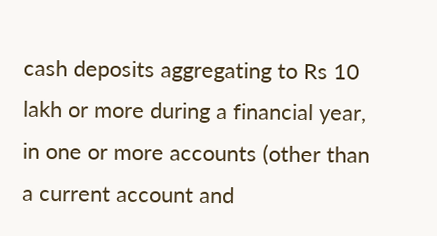cash deposits aggregating to Rs 10 lakh or more during a financial year, in one or more accounts (other than a current account and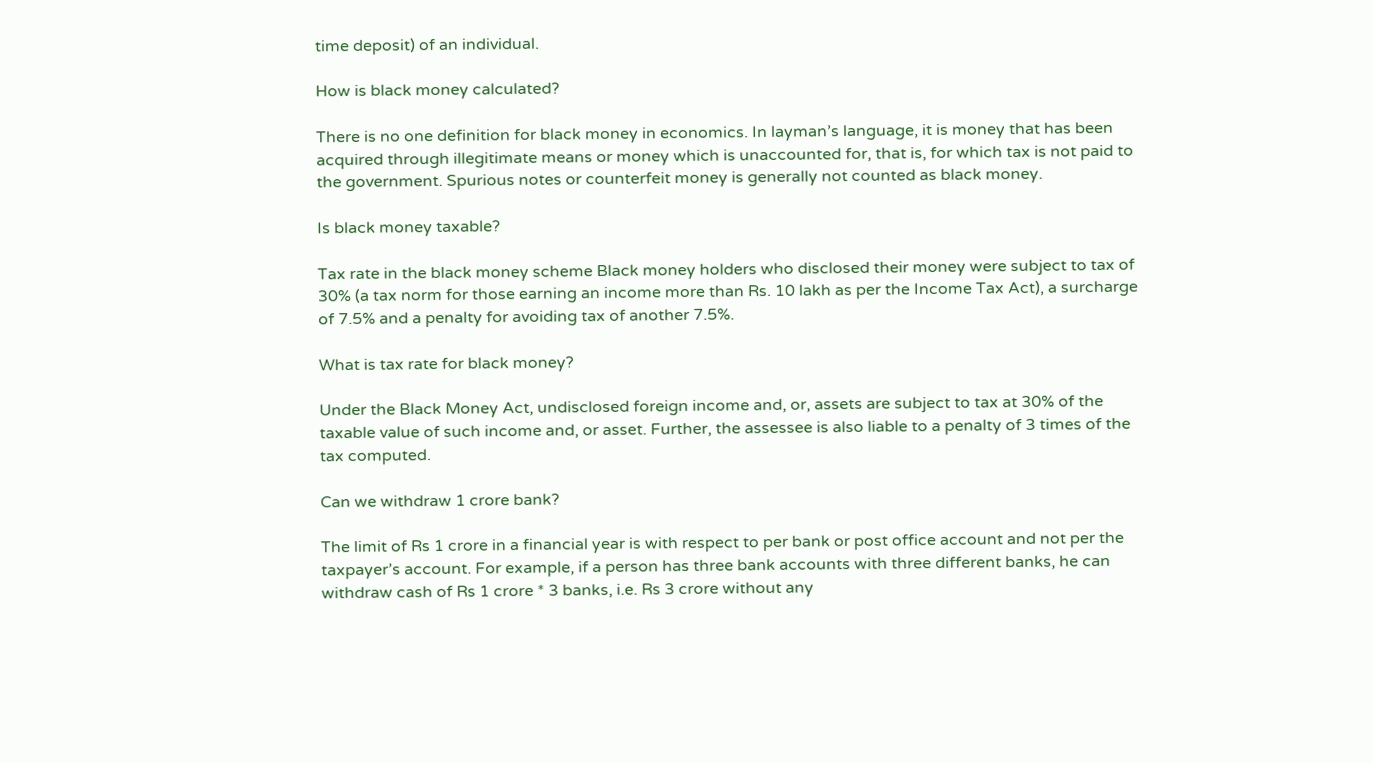time deposit) of an individual.

How is black money calculated?

There is no one definition for black money in economics. In layman’s language, it is money that has been acquired through illegitimate means or money which is unaccounted for, that is, for which tax is not paid to the government. Spurious notes or counterfeit money is generally not counted as black money.

Is black money taxable?

Tax rate in the black money scheme Black money holders who disclosed their money were subject to tax of 30% (a tax norm for those earning an income more than Rs. 10 lakh as per the Income Tax Act), a surcharge of 7.5% and a penalty for avoiding tax of another 7.5%.

What is tax rate for black money?

Under the Black Money Act, undisclosed foreign income and, or, assets are subject to tax at 30% of the taxable value of such income and, or asset. Further, the assessee is also liable to a penalty of 3 times of the tax computed.

Can we withdraw 1 crore bank?

The limit of Rs 1 crore in a financial year is with respect to per bank or post office account and not per the taxpayer’s account. For example, if a person has three bank accounts with three different banks, he can withdraw cash of Rs 1 crore * 3 banks, i.e. Rs 3 crore without any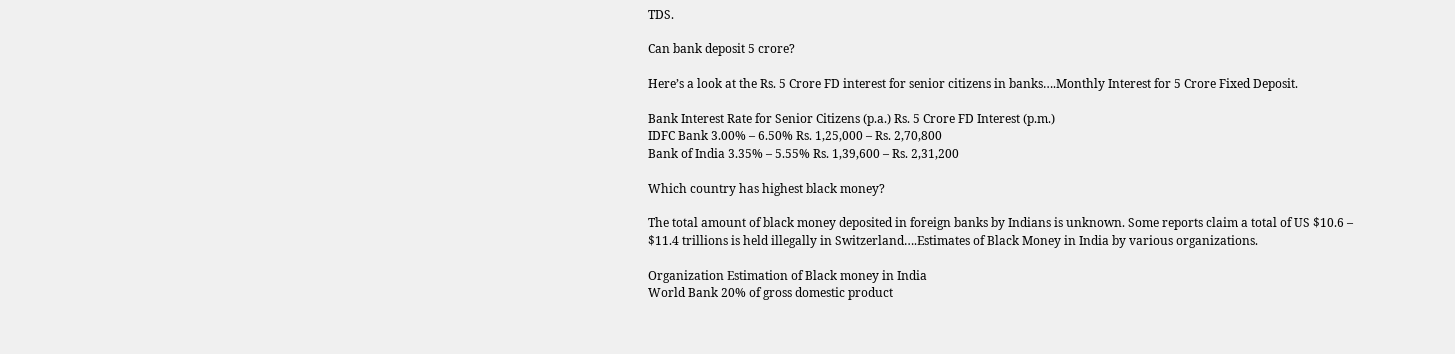TDS.

Can bank deposit 5 crore?

Here’s a look at the Rs. 5 Crore FD interest for senior citizens in banks….Monthly Interest for 5 Crore Fixed Deposit.

Bank Interest Rate for Senior Citizens (p.a.) Rs. 5 Crore FD Interest (p.m.)
IDFC Bank 3.00% – 6.50% Rs. 1,25,000 – Rs. 2,70,800
Bank of India 3.35% – 5.55% Rs. 1,39,600 – Rs. 2,31,200

Which country has highest black money?

The total amount of black money deposited in foreign banks by Indians is unknown. Some reports claim a total of US $10.6 – $11.4 trillions is held illegally in Switzerland….Estimates of Black Money in India by various organizations.

Organization Estimation of Black money in India
World Bank 20% of gross domestic product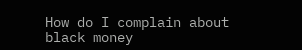How do I complain about black money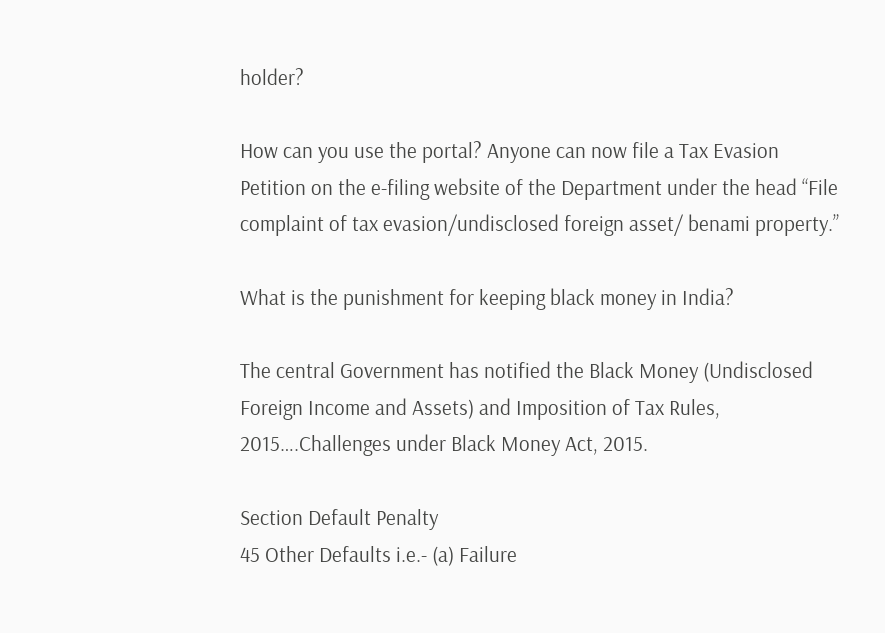holder?

How can you use the portal? Anyone can now file a Tax Evasion Petition on the e-filing website of the Department under the head “File complaint of tax evasion/undisclosed foreign asset/ benami property.”

What is the punishment for keeping black money in India?

The central Government has notified the Black Money (Undisclosed Foreign Income and Assets) and Imposition of Tax Rules, 2015….Challenges under Black Money Act, 2015.

Section Default Penalty
45 Other Defaults i.e.- (a) Failure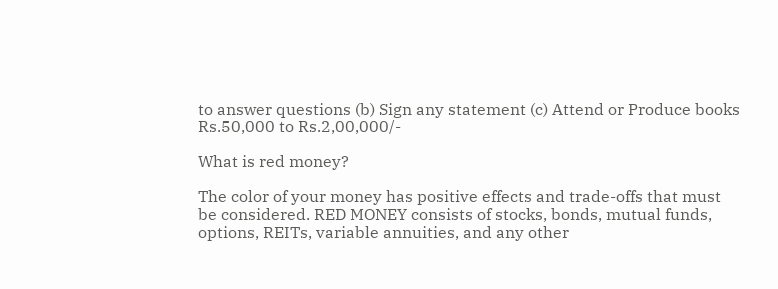to answer questions (b) Sign any statement (c) Attend or Produce books Rs.50,000 to Rs.2,00,000/-

What is red money?

The color of your money has positive effects and trade-offs that must be considered. RED MONEY consists of stocks, bonds, mutual funds, options, REITs, variable annuities, and any other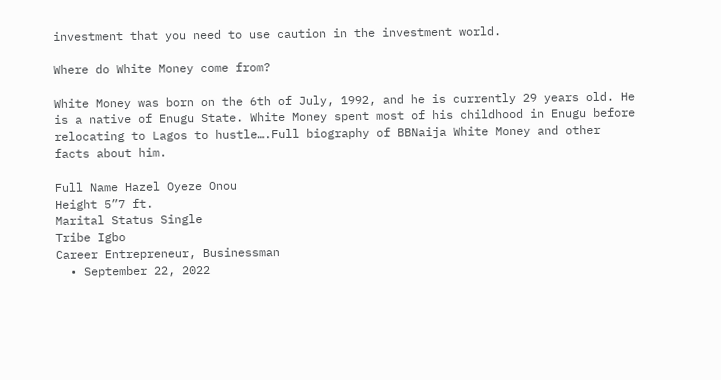investment that you need to use caution in the investment world.

Where do White Money come from?

White Money was born on the 6th of July, 1992, and he is currently 29 years old. He is a native of Enugu State. White Money spent most of his childhood in Enugu before relocating to Lagos to hustle….Full biography of BBNaija White Money and other facts about him.

Full Name Hazel Oyeze Onou
Height 5”7 ft.
Marital Status Single
Tribe Igbo
Career Entrepreneur, Businessman
  • September 22, 2022